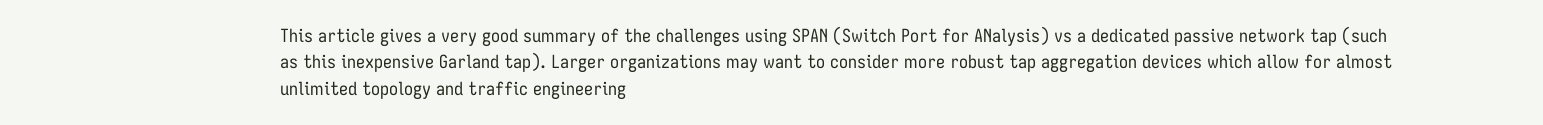This article gives a very good summary of the challenges using SPAN (Switch Port for ANalysis) vs a dedicated passive network tap (such as this inexpensive Garland tap). Larger organizations may want to consider more robust tap aggregation devices which allow for almost unlimited topology and traffic engineering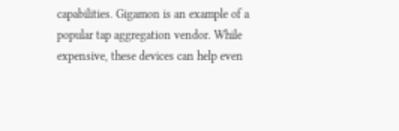capabilities. Gigamon is an example of a popular tap aggregation vendor. While expensive, these devices can help even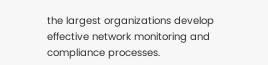the largest organizations develop effective network monitoring and compliance processes.